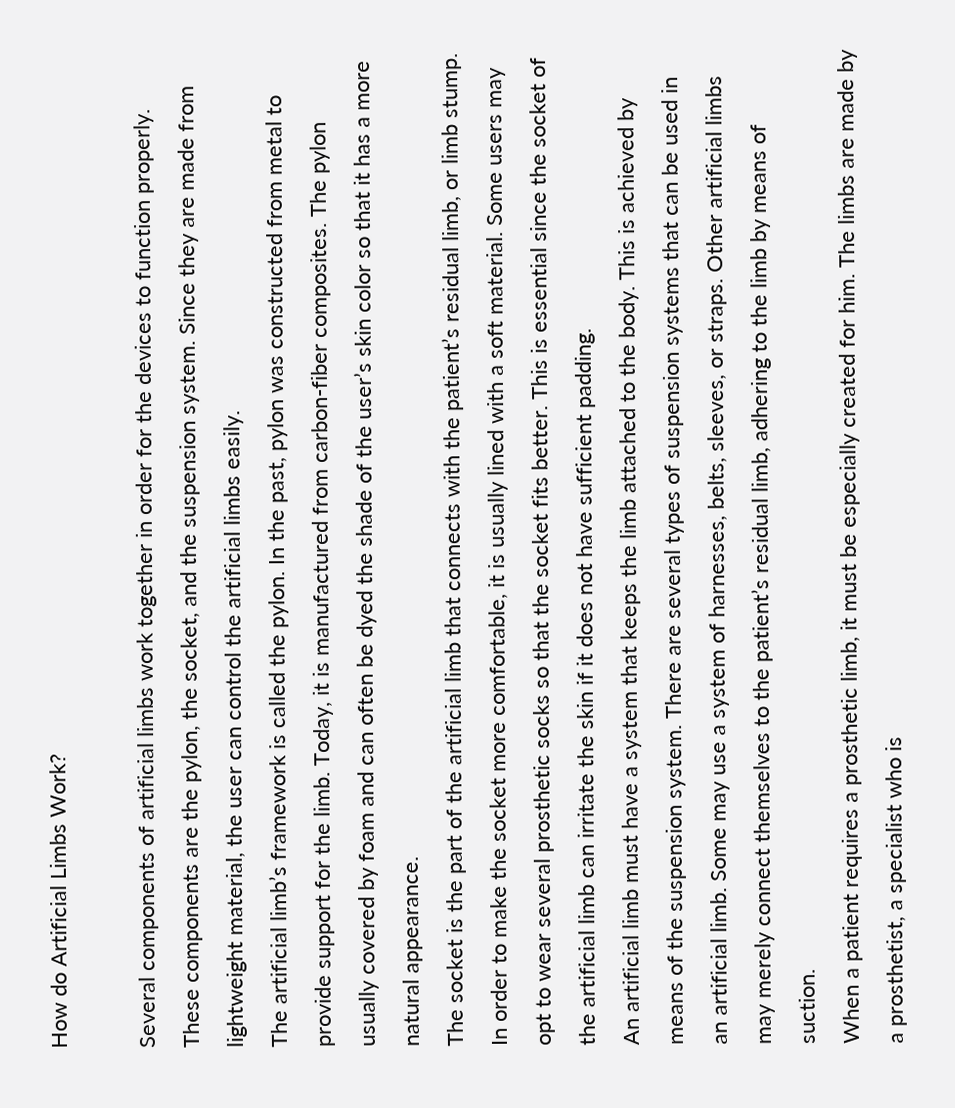How do Artificial Limbs Work?

Several components of artificial limbs work together in order for the devices to function properly. These components are the pylon, the socket, and the suspension system. Since they are made from lightweight material, the user can control the artificial limbs easily.
The artificial limb’s framework is called the pylon. In the past, pylon was constructed from metal to provide support for the limb. Today, it is manufactured from carbon-fiber composites. The pylon usually covered by foam and can often be dyed the shade of the user’s skin color so that it has a more natural appearance.
The socket is the part of the artificial limb that connects with the patient’s residual limb, or limb stump. In order to make the socket more comfortable, it is usually lined with a soft material. Some users may opt to wear several prosthetic socks so that the socket fits better. This is essential since the socket of the artificial limb can irritate the skin if it does not have sufficient padding.
An artificial limb must have a system that keeps the limb attached to the body. This is achieved by means of the suspension system. There are several types of suspension systems that can be used in an artificial limb. Some may use a system of harnesses, belts, sleeves, or straps. Other artificial limbs may merely connect themselves to the patient’s residual limb, adhering to the limb by means of suction.
When a patient requires a prosthetic limb, it must be especially created for him. The limbs are made by a prosthetist, a specialist who is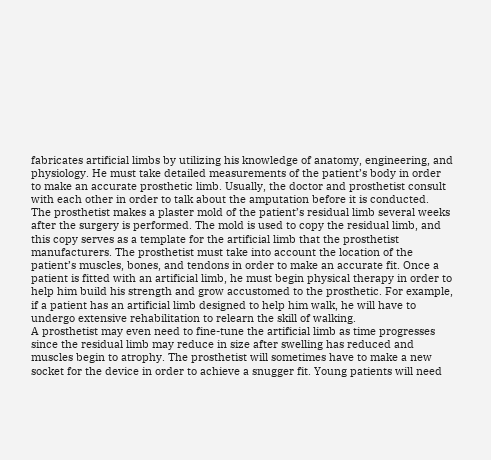fabricates artificial limbs by utilizing his knowledge of anatomy, engineering, and physiology. He must take detailed measurements of the patient’s body in order to make an accurate prosthetic limb. Usually, the doctor and prosthetist consult with each other in order to talk about the amputation before it is conducted.
The prosthetist makes a plaster mold of the patient’s residual limb several weeks after the surgery is performed. The mold is used to copy the residual limb, and this copy serves as a template for the artificial limb that the prosthetist manufacturers. The prosthetist must take into account the location of the patient’s muscles, bones, and tendons in order to make an accurate fit. Once a patient is fitted with an artificial limb, he must begin physical therapy in order to help him build his strength and grow accustomed to the prosthetic. For example, if a patient has an artificial limb designed to help him walk, he will have to undergo extensive rehabilitation to relearn the skill of walking.
A prosthetist may even need to fine-tune the artificial limb as time progresses since the residual limb may reduce in size after swelling has reduced and muscles begin to atrophy. The prosthetist will sometimes have to make a new socket for the device in order to achieve a snugger fit. Young patients will need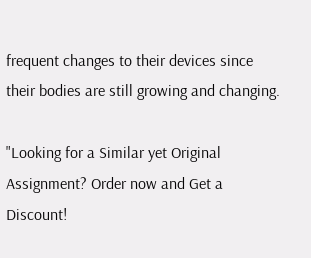frequent changes to their devices since their bodies are still growing and changing.

"Looking for a Similar yet Original Assignment? Order now and Get a Discount!